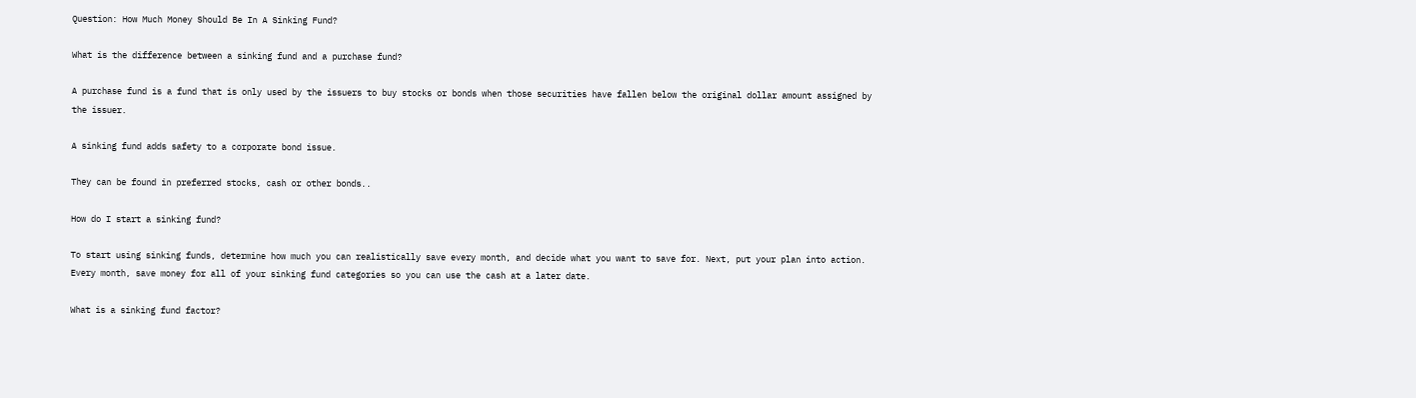Question: How Much Money Should Be In A Sinking Fund?

What is the difference between a sinking fund and a purchase fund?

A purchase fund is a fund that is only used by the issuers to buy stocks or bonds when those securities have fallen below the original dollar amount assigned by the issuer.

A sinking fund adds safety to a corporate bond issue.

They can be found in preferred stocks, cash or other bonds..

How do I start a sinking fund?

To start using sinking funds, determine how much you can realistically save every month, and decide what you want to save for. Next, put your plan into action. Every month, save money for all of your sinking fund categories so you can use the cash at a later date.

What is a sinking fund factor?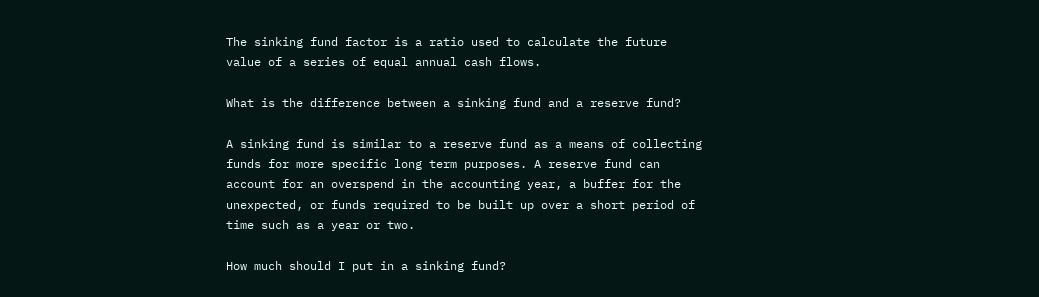The sinking fund factor is a ratio used to calculate the future value of a series of equal annual cash flows.

What is the difference between a sinking fund and a reserve fund?

A sinking fund is similar to a reserve fund as a means of collecting funds for more specific long term purposes. A reserve fund can account for an overspend in the accounting year, a buffer for the unexpected, or funds required to be built up over a short period of time such as a year or two.

How much should I put in a sinking fund?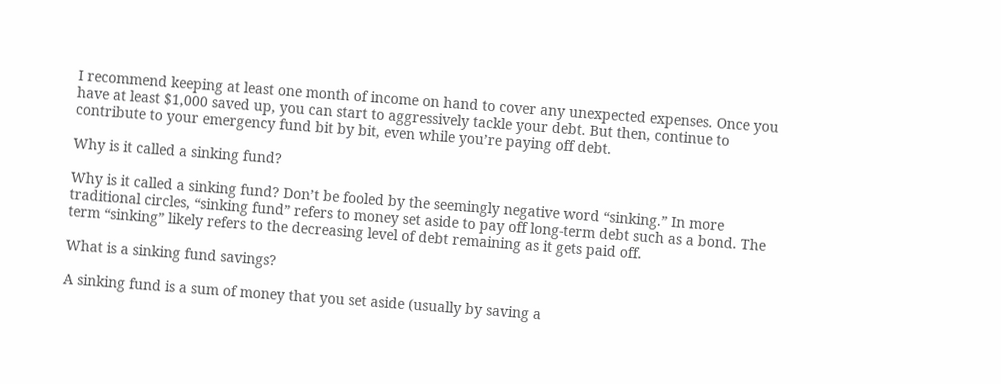I recommend keeping at least one month of income on hand to cover any unexpected expenses. Once you have at least $1,000 saved up, you can start to aggressively tackle your debt. But then, continue to contribute to your emergency fund bit by bit, even while you’re paying off debt.

Why is it called a sinking fund?

Why is it called a sinking fund? Don’t be fooled by the seemingly negative word “sinking.” In more traditional circles, “sinking fund” refers to money set aside to pay off long-term debt such as a bond. The term “sinking” likely refers to the decreasing level of debt remaining as it gets paid off.

What is a sinking fund savings?

A sinking fund is a sum of money that you set aside (usually by saving a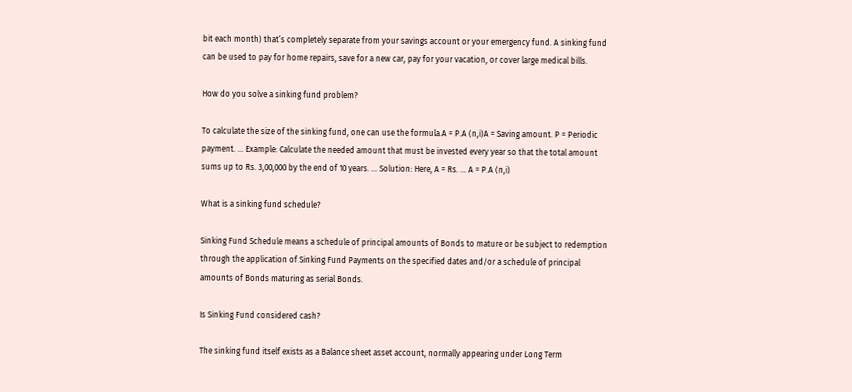bit each month) that’s completely separate from your savings account or your emergency fund. A sinking fund can be used to pay for home repairs, save for a new car, pay for your vacation, or cover large medical bills.

How do you solve a sinking fund problem?

To calculate the size of the sinking fund, one can use the formula.A = P.A (n,i)A = Saving amount. P = Periodic payment. … Example: Calculate the needed amount that must be invested every year so that the total amount sums up to Rs. 3,00,000 by the end of 10 years. … Solution: Here, A = Rs. … A = P.A (n,i)

What is a sinking fund schedule?

Sinking Fund Schedule means a schedule of principal amounts of Bonds to mature or be subject to redemption through the application of Sinking Fund Payments on the specified dates and/or a schedule of principal amounts of Bonds maturing as serial Bonds.

Is Sinking Fund considered cash?

The sinking fund itself exists as a Balance sheet asset account, normally appearing under Long Term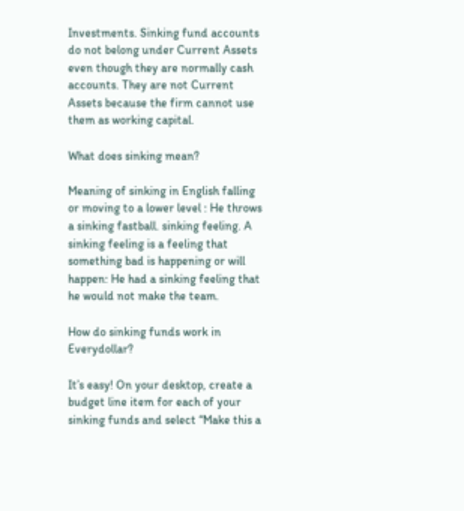Investments. Sinking fund accounts do not belong under Current Assets even though they are normally cash accounts. They are not Current Assets because the firm cannot use them as working capital.

What does sinking mean?

Meaning of sinking in English falling or moving to a lower level : He throws a sinking fastball. sinking feeling. A sinking feeling is a feeling that something bad is happening or will happen: He had a sinking feeling that he would not make the team.

How do sinking funds work in Everydollar?

It’s easy! On your desktop, create a budget line item for each of your sinking funds and select “Make this a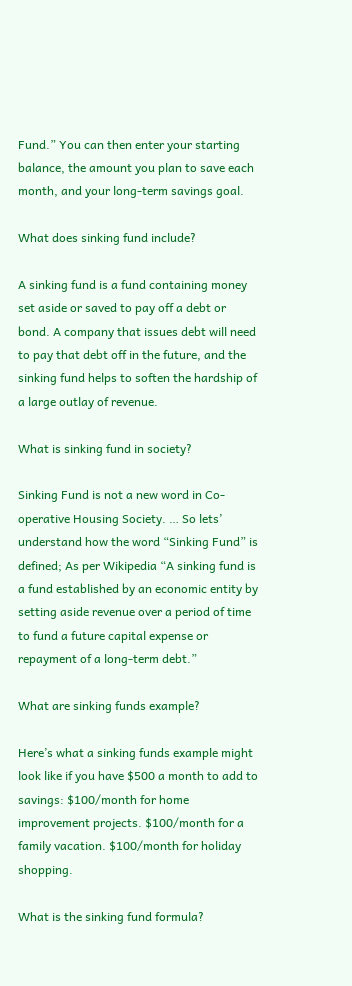Fund.” You can then enter your starting balance, the amount you plan to save each month, and your long-term savings goal.

What does sinking fund include?

A sinking fund is a fund containing money set aside or saved to pay off a debt or bond. A company that issues debt will need to pay that debt off in the future, and the sinking fund helps to soften the hardship of a large outlay of revenue.

What is sinking fund in society?

Sinking Fund is not a new word in Co-operative Housing Society. … So lets’ understand how the word “Sinking Fund” is defined; As per Wikipedia “A sinking fund is a fund established by an economic entity by setting aside revenue over a period of time to fund a future capital expense or repayment of a long-term debt.”

What are sinking funds example?

Here’s what a sinking funds example might look like if you have $500 a month to add to savings: $100/month for home improvement projects. $100/month for a family vacation. $100/month for holiday shopping.

What is the sinking fund formula?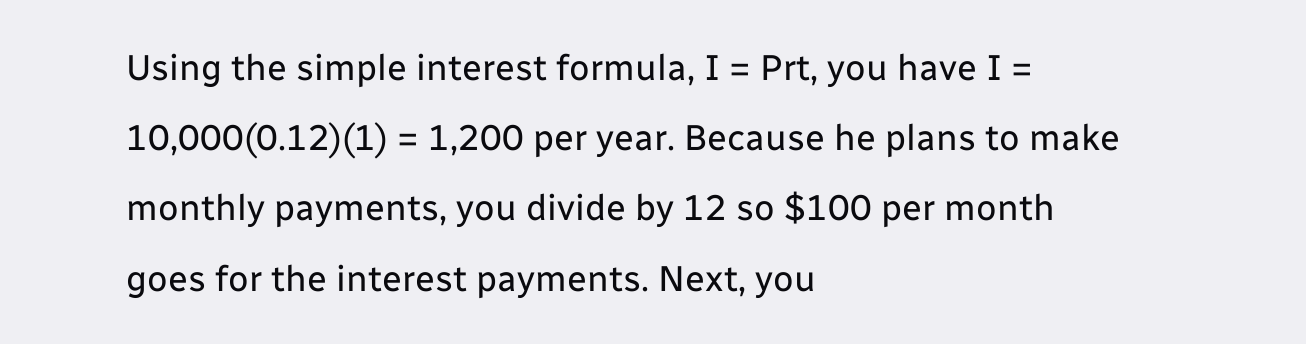Using the simple interest formula, I = Prt, you have I = 10,000(0.12)(1) = 1,200 per year. Because he plans to make monthly payments, you divide by 12 so $100 per month goes for the interest payments. Next, you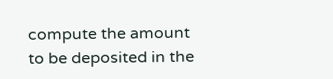compute the amount to be deposited in the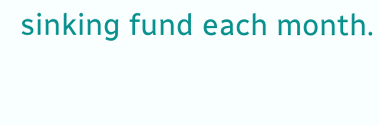sinking fund each month.